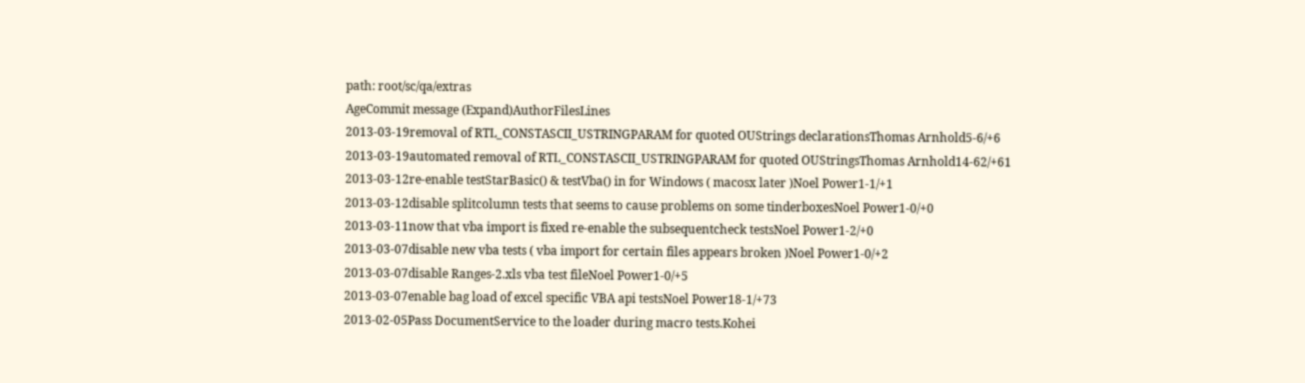path: root/sc/qa/extras
AgeCommit message (Expand)AuthorFilesLines
2013-03-19removal of RTL_CONSTASCII_USTRINGPARAM for quoted OUStrings declarationsThomas Arnhold5-6/+6
2013-03-19automated removal of RTL_CONSTASCII_USTRINGPARAM for quoted OUStringsThomas Arnhold14-62/+61
2013-03-12re-enable testStarBasic() & testVba() in for Windows ( macosx later )Noel Power1-1/+1
2013-03-12disable splitcolumn tests that seems to cause problems on some tinderboxesNoel Power1-0/+0
2013-03-11now that vba import is fixed re-enable the subsequentcheck testsNoel Power1-2/+0
2013-03-07disable new vba tests ( vba import for certain files appears broken )Noel Power1-0/+2
2013-03-07disable Ranges-2.xls vba test fileNoel Power1-0/+5
2013-03-07enable bag load of excel specific VBA api testsNoel Power18-1/+73
2013-02-05Pass DocumentService to the loader during macro tests.Kohei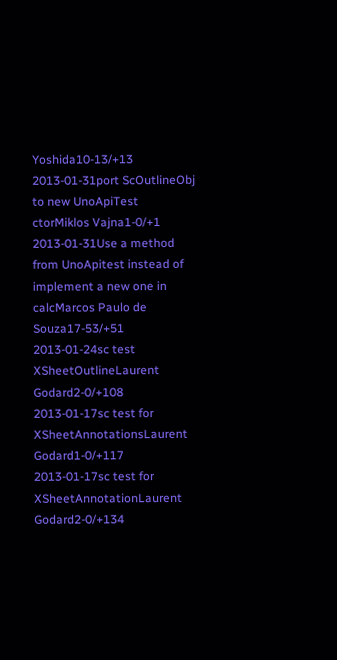Yoshida10-13/+13
2013-01-31port ScOutlineObj to new UnoApiTest ctorMiklos Vajna1-0/+1
2013-01-31Use a method from UnoApitest instead of implement a new one in calcMarcos Paulo de Souza17-53/+51
2013-01-24sc test XSheetOutlineLaurent Godard2-0/+108
2013-01-17sc test for XSheetAnnotationsLaurent Godard1-0/+117
2013-01-17sc test for XSheetAnnotationLaurent Godard2-0/+134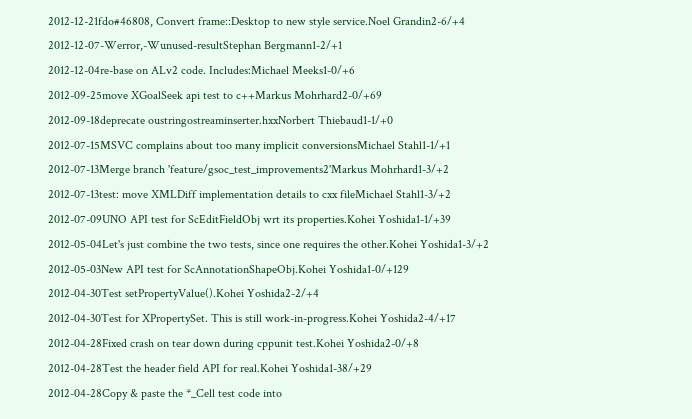2012-12-21fdo#46808, Convert frame::Desktop to new style service.Noel Grandin2-6/+4
2012-12-07-Werror,-Wunused-resultStephan Bergmann1-2/+1
2012-12-04re-base on ALv2 code. Includes:Michael Meeks1-0/+6
2012-09-25move XGoalSeek api test to c++Markus Mohrhard2-0/+69
2012-09-18deprecate oustringostreaminserter.hxxNorbert Thiebaud1-1/+0
2012-07-15MSVC complains about too many implicit conversionsMichael Stahl1-1/+1
2012-07-13Merge branch 'feature/gsoc_test_improvements2'Markus Mohrhard1-3/+2
2012-07-13test: move XMLDiff implementation details to cxx fileMichael Stahl1-3/+2
2012-07-09UNO API test for ScEditFieldObj wrt its properties.Kohei Yoshida1-1/+39
2012-05-04Let's just combine the two tests, since one requires the other.Kohei Yoshida1-3/+2
2012-05-03New API test for ScAnnotationShapeObj.Kohei Yoshida1-0/+129
2012-04-30Test setPropertyValue().Kohei Yoshida2-2/+4
2012-04-30Test for XPropertySet. This is still work-in-progress.Kohei Yoshida2-4/+17
2012-04-28Fixed crash on tear down during cppunit test.Kohei Yoshida2-0/+8
2012-04-28Test the header field API for real.Kohei Yoshida1-38/+29
2012-04-28Copy & paste the *_Cell test code into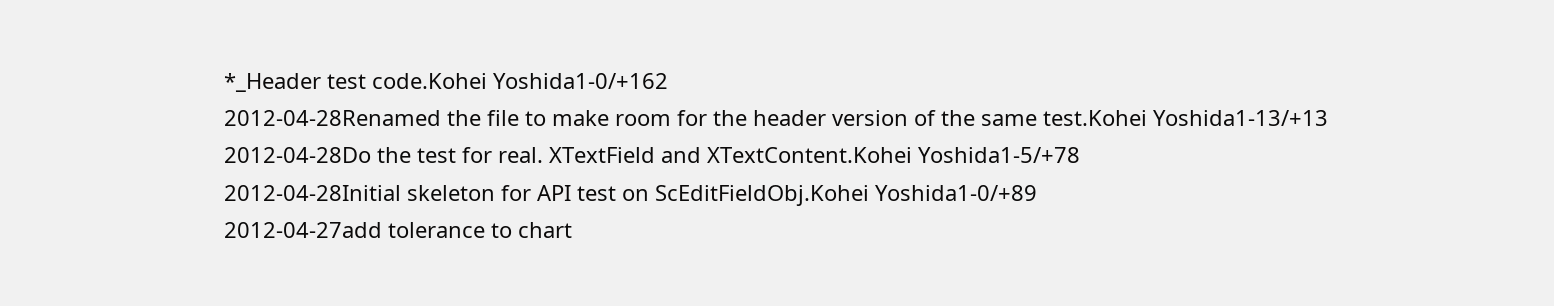*_Header test code.Kohei Yoshida1-0/+162
2012-04-28Renamed the file to make room for the header version of the same test.Kohei Yoshida1-13/+13
2012-04-28Do the test for real. XTextField and XTextContent.Kohei Yoshida1-5/+78
2012-04-28Initial skeleton for API test on ScEditFieldObj.Kohei Yoshida1-0/+89
2012-04-27add tolerance to chart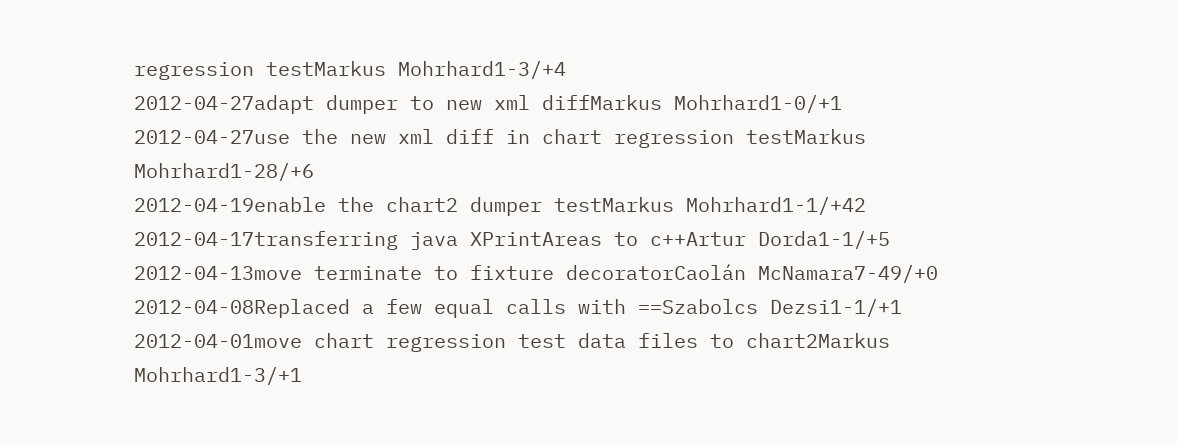regression testMarkus Mohrhard1-3/+4
2012-04-27adapt dumper to new xml diffMarkus Mohrhard1-0/+1
2012-04-27use the new xml diff in chart regression testMarkus Mohrhard1-28/+6
2012-04-19enable the chart2 dumper testMarkus Mohrhard1-1/+42
2012-04-17transferring java XPrintAreas to c++Artur Dorda1-1/+5
2012-04-13move terminate to fixture decoratorCaolán McNamara7-49/+0
2012-04-08Replaced a few equal calls with ==Szabolcs Dezsi1-1/+1
2012-04-01move chart regression test data files to chart2Markus Mohrhard1-3/+1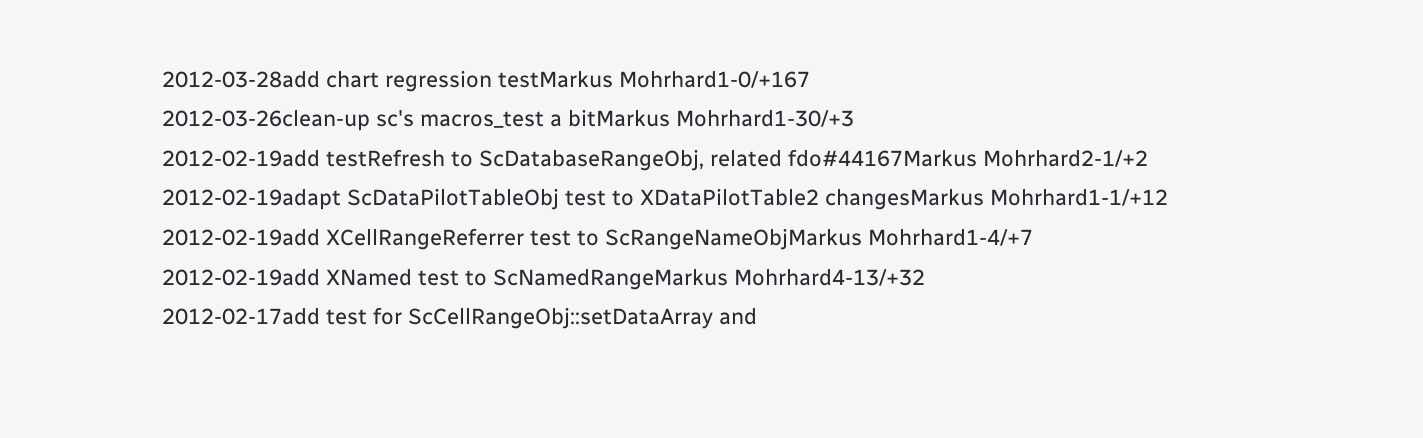2012-03-28add chart regression testMarkus Mohrhard1-0/+167
2012-03-26clean-up sc's macros_test a bitMarkus Mohrhard1-30/+3
2012-02-19add testRefresh to ScDatabaseRangeObj, related fdo#44167Markus Mohrhard2-1/+2
2012-02-19adapt ScDataPilotTableObj test to XDataPilotTable2 changesMarkus Mohrhard1-1/+12
2012-02-19add XCellRangeReferrer test to ScRangeNameObjMarkus Mohrhard1-4/+7
2012-02-19add XNamed test to ScNamedRangeMarkus Mohrhard4-13/+32
2012-02-17add test for ScCellRangeObj::setDataArray and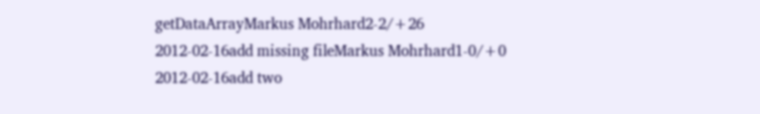getDataArrayMarkus Mohrhard2-2/+26
2012-02-16add missing fileMarkus Mohrhard1-0/+0
2012-02-16add two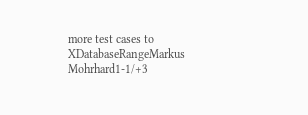more test cases to XDatabaseRangeMarkus Mohrhard1-1/+3